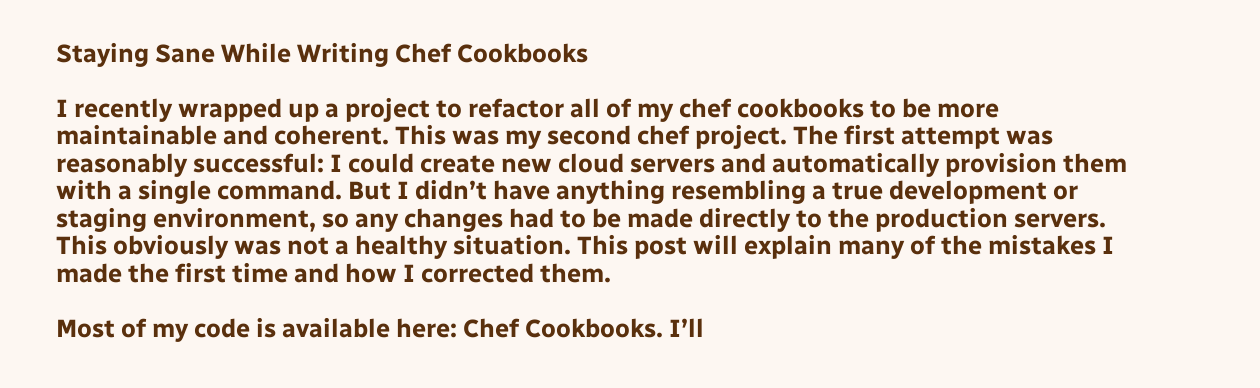Staying Sane While Writing Chef Cookbooks

I recently wrapped up a project to refactor all of my chef cookbooks to be more maintainable and coherent. This was my second chef project. The first attempt was reasonably successful: I could create new cloud servers and automatically provision them with a single command. But I didn’t have anything resembling a true development or staging environment, so any changes had to be made directly to the production servers. This obviously was not a healthy situation. This post will explain many of the mistakes I made the first time and how I corrected them.

Most of my code is available here: Chef Cookbooks. I’ll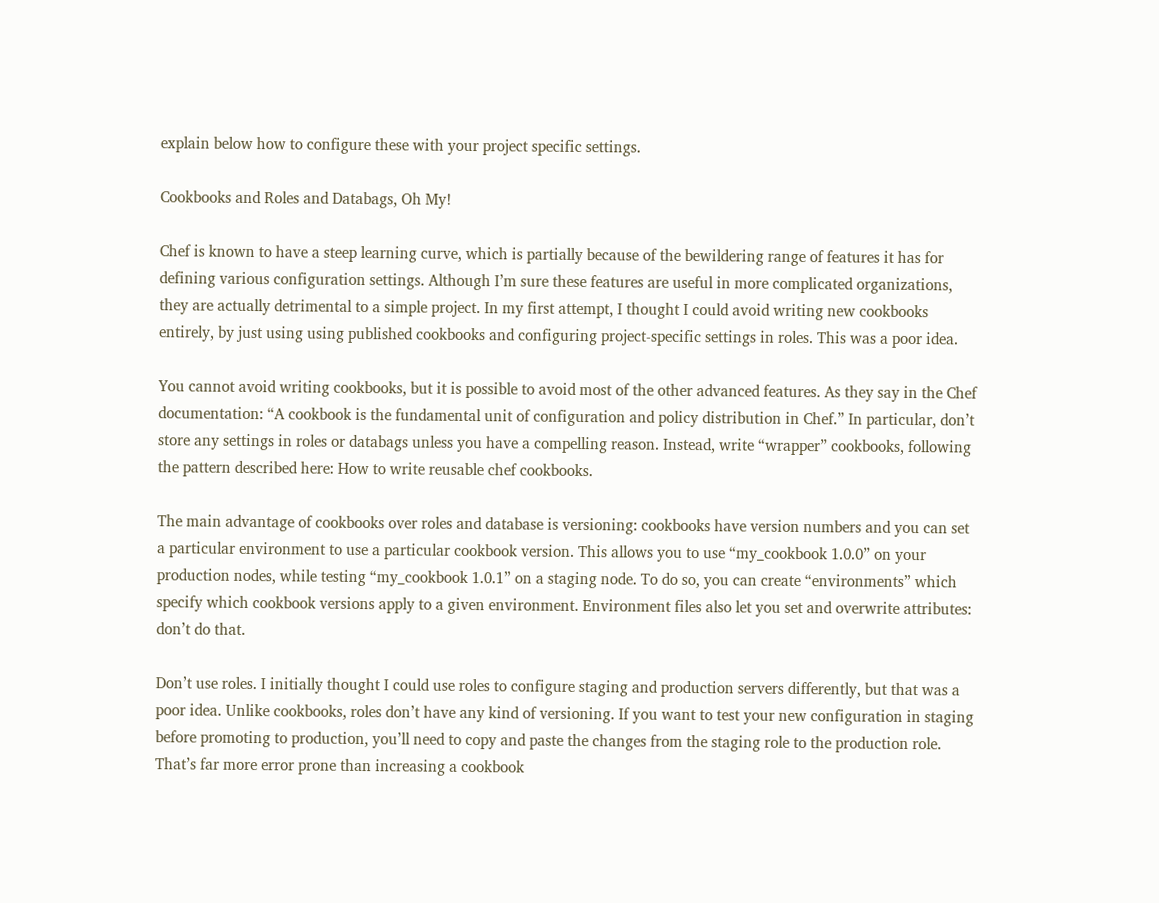explain below how to configure these with your project specific settings.

Cookbooks and Roles and Databags, Oh My!

Chef is known to have a steep learning curve, which is partially because of the bewildering range of features it has for defining various configuration settings. Although I’m sure these features are useful in more complicated organizations, they are actually detrimental to a simple project. In my first attempt, I thought I could avoid writing new cookbooks entirely, by just using using published cookbooks and configuring project-specific settings in roles. This was a poor idea.

You cannot avoid writing cookbooks, but it is possible to avoid most of the other advanced features. As they say in the Chef documentation: “A cookbook is the fundamental unit of configuration and policy distribution in Chef.” In particular, don’t store any settings in roles or databags unless you have a compelling reason. Instead, write “wrapper” cookbooks, following the pattern described here: How to write reusable chef cookbooks.

The main advantage of cookbooks over roles and database is versioning: cookbooks have version numbers and you can set a particular environment to use a particular cookbook version. This allows you to use “my_cookbook 1.0.0” on your production nodes, while testing “my_cookbook 1.0.1” on a staging node. To do so, you can create “environments” which specify which cookbook versions apply to a given environment. Environment files also let you set and overwrite attributes: don’t do that.

Don’t use roles. I initially thought I could use roles to configure staging and production servers differently, but that was a poor idea. Unlike cookbooks, roles don’t have any kind of versioning. If you want to test your new configuration in staging before promoting to production, you’ll need to copy and paste the changes from the staging role to the production role. That’s far more error prone than increasing a cookbook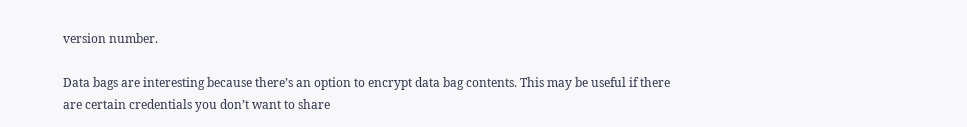version number.

Data bags are interesting because there’s an option to encrypt data bag contents. This may be useful if there are certain credentials you don’t want to share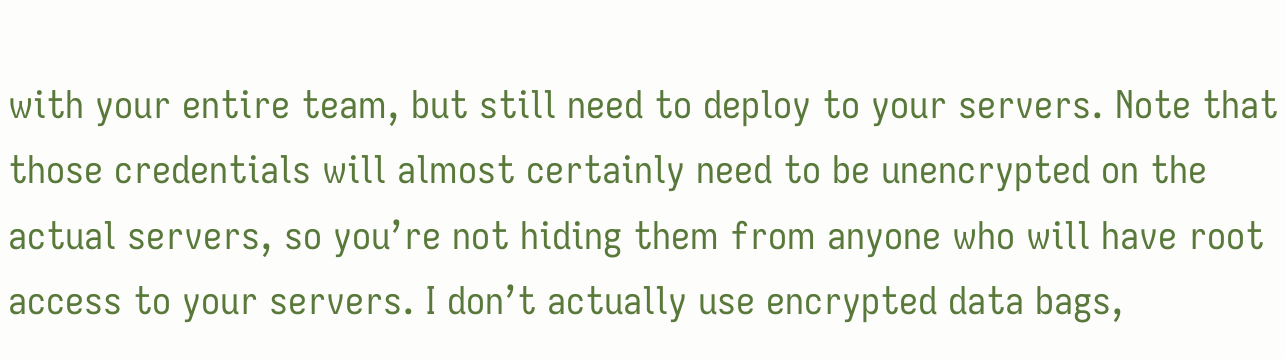with your entire team, but still need to deploy to your servers. Note that those credentials will almost certainly need to be unencrypted on the actual servers, so you’re not hiding them from anyone who will have root access to your servers. I don’t actually use encrypted data bags,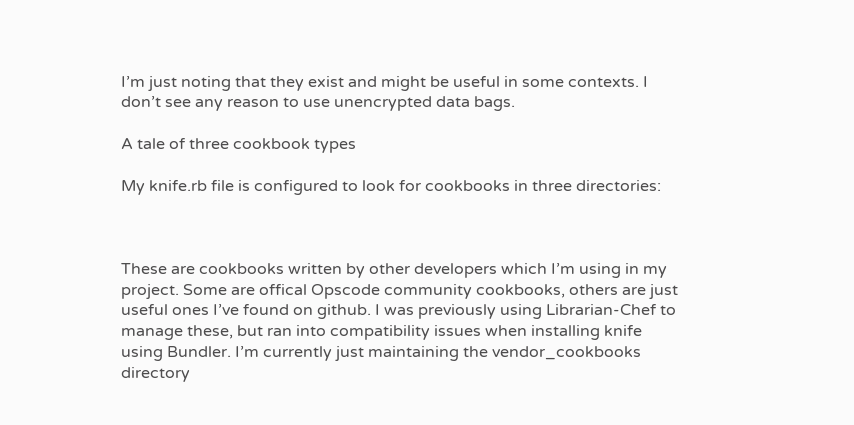I’m just noting that they exist and might be useful in some contexts. I don’t see any reason to use unencrypted data bags.

A tale of three cookbook types

My knife.rb file is configured to look for cookbooks in three directories:



These are cookbooks written by other developers which I’m using in my project. Some are offical Opscode community cookbooks, others are just useful ones I’ve found on github. I was previously using Librarian-Chef to manage these, but ran into compatibility issues when installing knife using Bundler. I’m currently just maintaining the vendor_cookbooks directory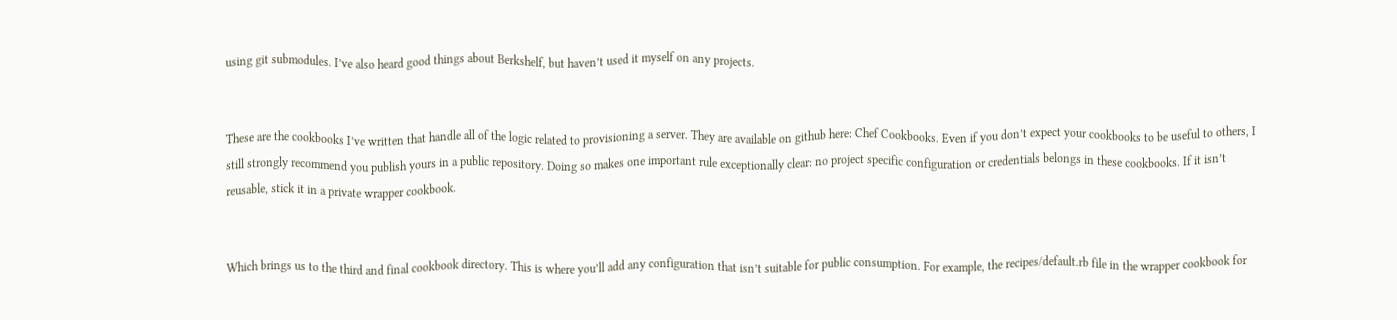using git submodules. I’ve also heard good things about Berkshelf, but haven’t used it myself on any projects.


These are the cookbooks I’ve written that handle all of the logic related to provisioning a server. They are available on github here: Chef Cookbooks. Even if you don’t expect your cookbooks to be useful to others, I still strongly recommend you publish yours in a public repository. Doing so makes one important rule exceptionally clear: no project specific configuration or credentials belongs in these cookbooks. If it isn’t reusable, stick it in a private wrapper cookbook.


Which brings us to the third and final cookbook directory. This is where you’ll add any configuration that isn’t suitable for public consumption. For example, the recipes/default.rb file in the wrapper cookbook for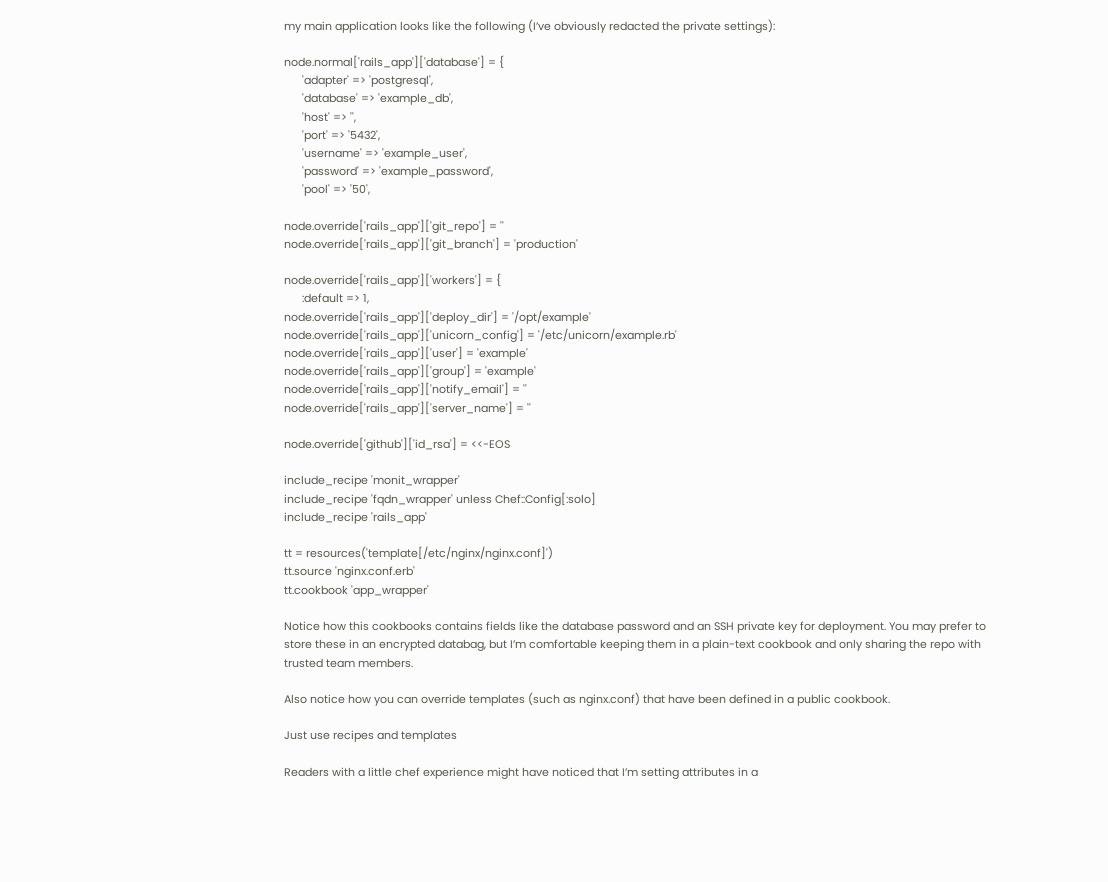my main application looks like the following (I’ve obviously redacted the private settings):

node.normal['rails_app']['database'] = {
      'adapter' => 'postgresql',
      'database' => 'example_db',
      'host' => '',
      'port' => '5432',
      'username' => 'example_user',
      'password' => 'example_password',
      'pool' => '50',

node.override['rails_app']['git_repo'] = ''
node.override['rails_app']['git_branch'] = 'production'

node.override['rails_app']['workers'] = {
      :default => 1,
node.override['rails_app']['deploy_dir'] = '/opt/example'
node.override['rails_app']['unicorn_config'] = '/etc/unicorn/example.rb'
node.override['rails_app']['user'] = 'example'
node.override['rails_app']['group'] = 'example'
node.override['rails_app']['notify_email'] = ''
node.override['rails_app']['server_name'] = ''

node.override['github']['id_rsa'] = <<-EOS

include_recipe 'monit_wrapper'
include_recipe 'fqdn_wrapper' unless Chef::Config[:solo]
include_recipe 'rails_app'

tt = resources('template[/etc/nginx/nginx.conf]')
tt.source 'nginx.conf.erb'
tt.cookbook 'app_wrapper'

Notice how this cookbooks contains fields like the database password and an SSH private key for deployment. You may prefer to store these in an encrypted databag, but I’m comfortable keeping them in a plain-text cookbook and only sharing the repo with trusted team members.

Also notice how you can override templates (such as nginx.conf) that have been defined in a public cookbook.

Just use recipes and templates

Readers with a little chef experience might have noticed that I’m setting attributes in a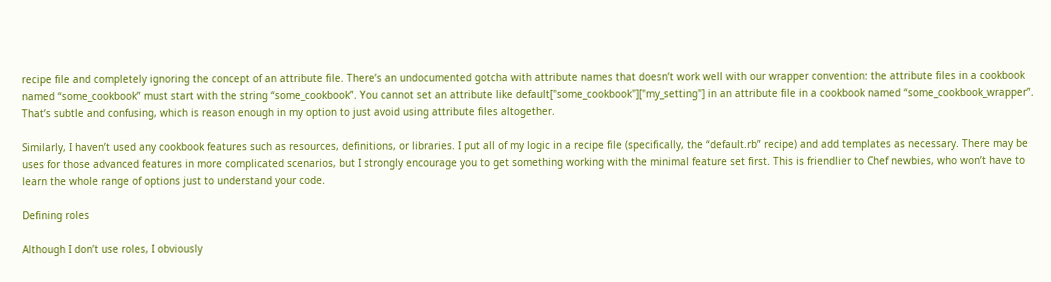recipe file and completely ignoring the concept of an attribute file. There’s an undocumented gotcha with attribute names that doesn’t work well with our wrapper convention: the attribute files in a cookbook named “some_cookbook” must start with the string “some_cookbook”. You cannot set an attribute like default["some_cookbook"]["my_setting"] in an attribute file in a cookbook named “some_cookbook_wrapper”. That’s subtle and confusing, which is reason enough in my option to just avoid using attribute files altogether.

Similarly, I haven’t used any cookbook features such as resources, definitions, or libraries. I put all of my logic in a recipe file (specifically, the “default.rb” recipe) and add templates as necessary. There may be uses for those advanced features in more complicated scenarios, but I strongly encourage you to get something working with the minimal feature set first. This is friendlier to Chef newbies, who won’t have to learn the whole range of options just to understand your code.

Defining roles

Although I don’t use roles, I obviously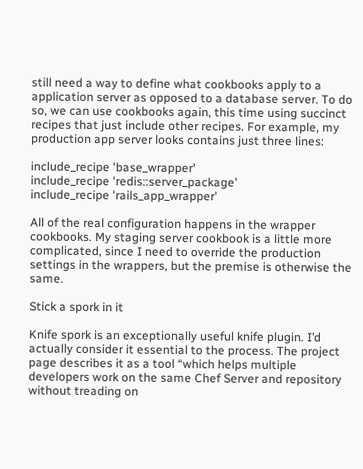still need a way to define what cookbooks apply to a application server as opposed to a database server. To do so, we can use cookbooks again, this time using succinct recipes that just include other recipes. For example, my production app server looks contains just three lines:

include_recipe 'base_wrapper'
include_recipe 'redis::server_package'
include_recipe 'rails_app_wrapper'

All of the real configuration happens in the wrapper cookbooks. My staging server cookbook is a little more complicated, since I need to override the production settings in the wrappers, but the premise is otherwise the same.

Stick a spork in it

Knife spork is an exceptionally useful knife plugin. I’d actually consider it essential to the process. The project page describes it as a tool “which helps multiple developers work on the same Chef Server and repository without treading on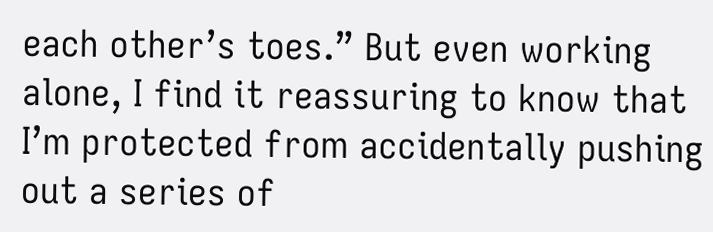each other’s toes.” But even working alone, I find it reassuring to know that I’m protected from accidentally pushing out a series of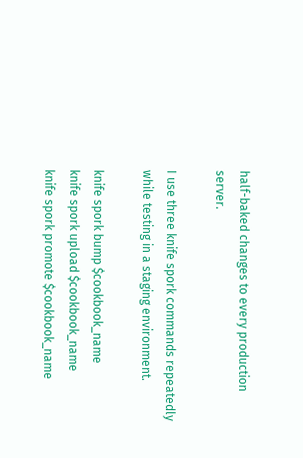half-baked changes to every production server.

I use three knife spork commands repeatedly while testing in a staging environment.

knife spork bump $cookbook_name
knife spork upload $cookbook_name
knife spork promote $cookbook_name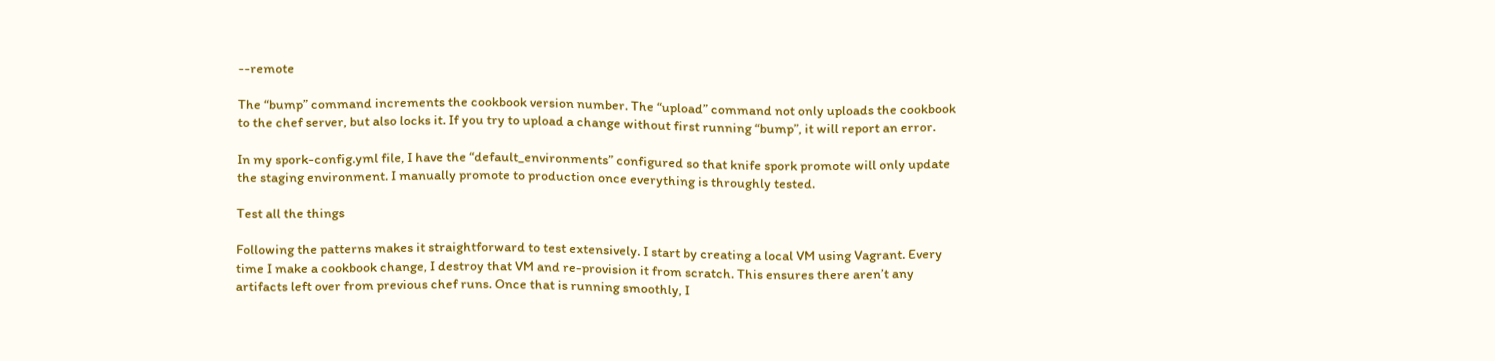--remote

The “bump” command increments the cookbook version number. The “upload” command not only uploads the cookbook to the chef server, but also locks it. If you try to upload a change without first running “bump”, it will report an error.

In my spork-config.yml file, I have the “default_environments” configured so that knife spork promote will only update the staging environment. I manually promote to production once everything is throughly tested.

Test all the things

Following the patterns makes it straightforward to test extensively. I start by creating a local VM using Vagrant. Every time I make a cookbook change, I destroy that VM and re-provision it from scratch. This ensures there aren’t any artifacts left over from previous chef runs. Once that is running smoothly, I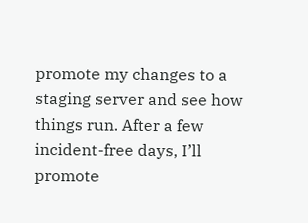promote my changes to a staging server and see how things run. After a few incident-free days, I’ll promote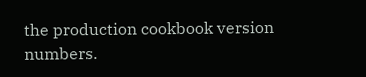the production cookbook version numbers.